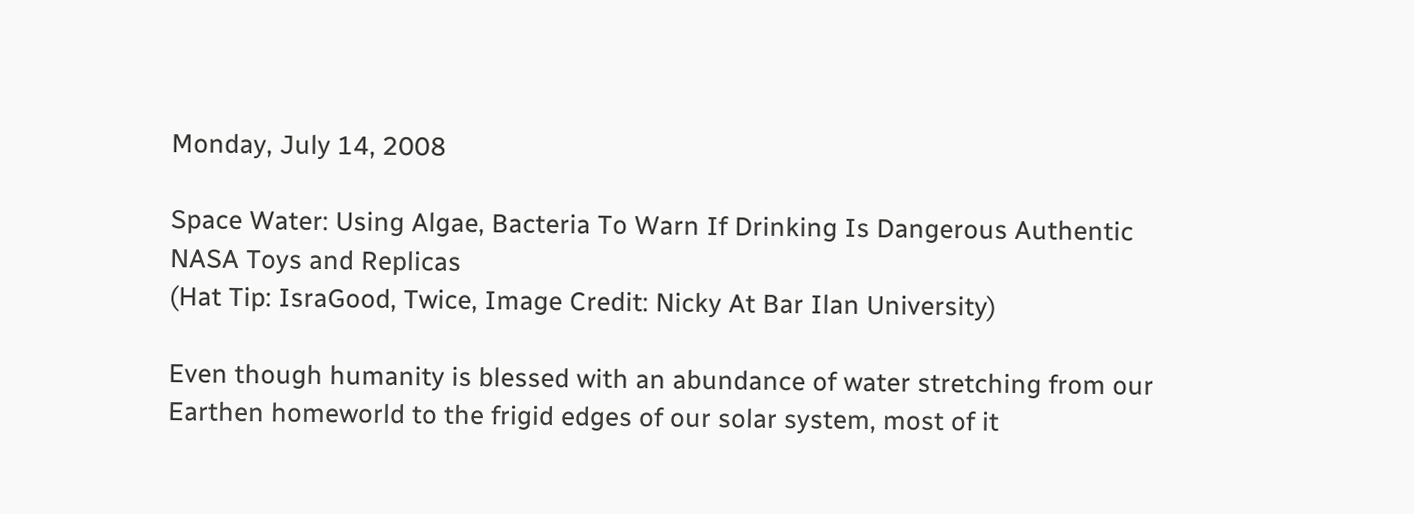Monday, July 14, 2008

Space Water: Using Algae, Bacteria To Warn If Drinking Is Dangerous Authentic NASA Toys and Replicas
(Hat Tip: IsraGood, Twice, Image Credit: Nicky At Bar Ilan University)

Even though humanity is blessed with an abundance of water stretching from our Earthen homeworld to the frigid edges of our solar system, most of it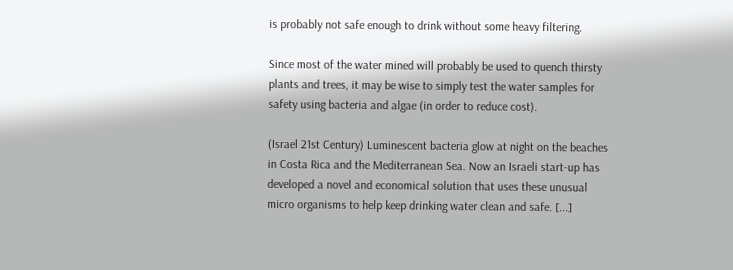is probably not safe enough to drink without some heavy filtering.

Since most of the water mined will probably be used to quench thirsty plants and trees, it may be wise to simply test the water samples for safety using bacteria and algae (in order to reduce cost).

(Israel 21st Century) Luminescent bacteria glow at night on the beaches in Costa Rica and the Mediterranean Sea. Now an Israeli start-up has developed a novel and economical solution that uses these unusual micro organisms to help keep drinking water clean and safe. [...]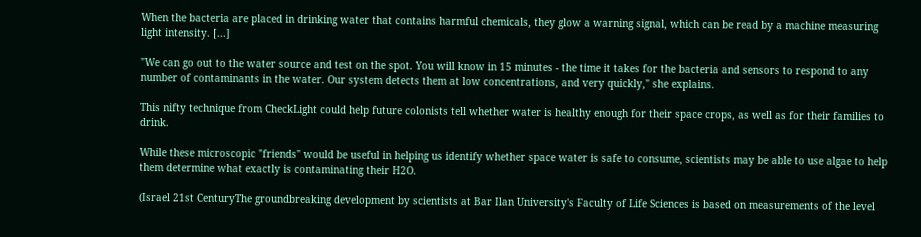When the bacteria are placed in drinking water that contains harmful chemicals, they glow a warning signal, which can be read by a machine measuring light intensity. [...]

"We can go out to the water source and test on the spot. You will know in 15 minutes - the time it takes for the bacteria and sensors to respond to any number of contaminants in the water. Our system detects them at low concentrations, and very quickly," she explains.

This nifty technique from CheckLight could help future colonists tell whether water is healthy enough for their space crops, as well as for their families to drink.

While these microscopic "friends" would be useful in helping us identify whether space water is safe to consume, scientists may be able to use algae to help them determine what exactly is contaminating their H2O.

(Israel 21st CenturyThe groundbreaking development by scientists at Bar Ilan University's Faculty of Life Sciences is based on measurements of the level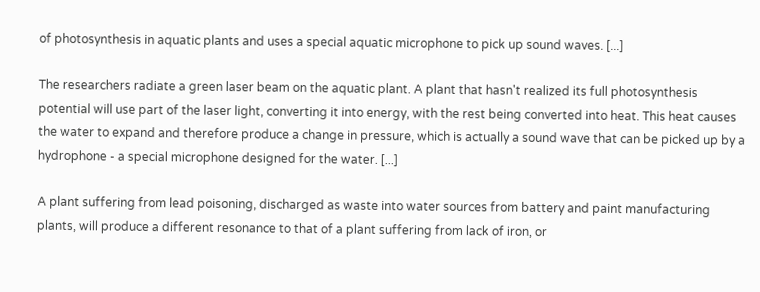of photosynthesis in aquatic plants and uses a special aquatic microphone to pick up sound waves. [...]

The researchers radiate a green laser beam on the aquatic plant. A plant that hasn't realized its full photosynthesis potential will use part of the laser light, converting it into energy, with the rest being converted into heat. This heat causes the water to expand and therefore produce a change in pressure, which is actually a sound wave that can be picked up by a hydrophone - a special microphone designed for the water. [...]

A plant suffering from lead poisoning, discharged as waste into water sources from battery and paint manufacturing plants, will produce a different resonance to that of a plant suffering from lack of iron, or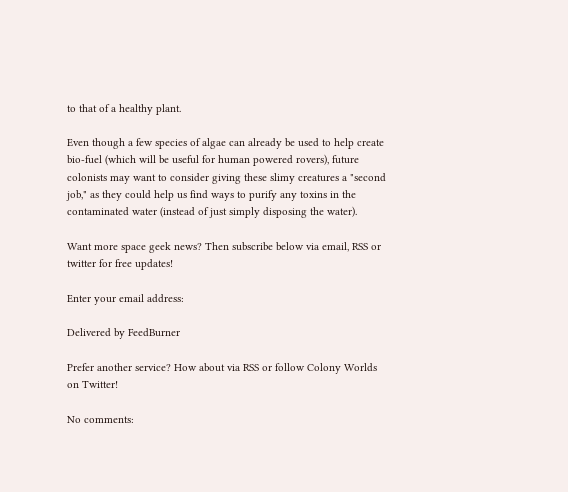to that of a healthy plant.

Even though a few species of algae can already be used to help create bio-fuel (which will be useful for human powered rovers), future colonists may want to consider giving these slimy creatures a "second job," as they could help us find ways to purify any toxins in the contaminated water (instead of just simply disposing the water).

Want more space geek news? Then subscribe below via email, RSS or twitter for free updates!

Enter your email address:

Delivered by FeedBurner

Prefer another service? How about via RSS or follow Colony Worlds on Twitter!

No comments: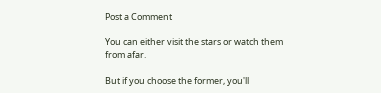Post a Comment

You can either visit the stars or watch them from afar.

But if you choose the former, you'll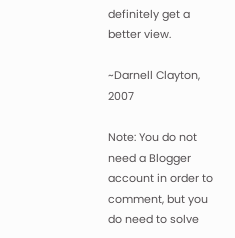definitely get a better view.

~Darnell Clayton, 2007

Note: You do not need a Blogger account in order to comment, but you do need to solve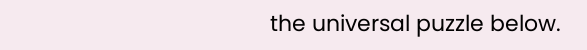the universal puzzle below.